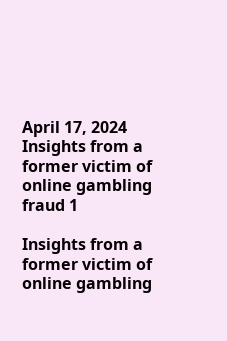April 17, 2024
Insights from a former victim of online gambling fraud 1

Insights from a former victim of online gambling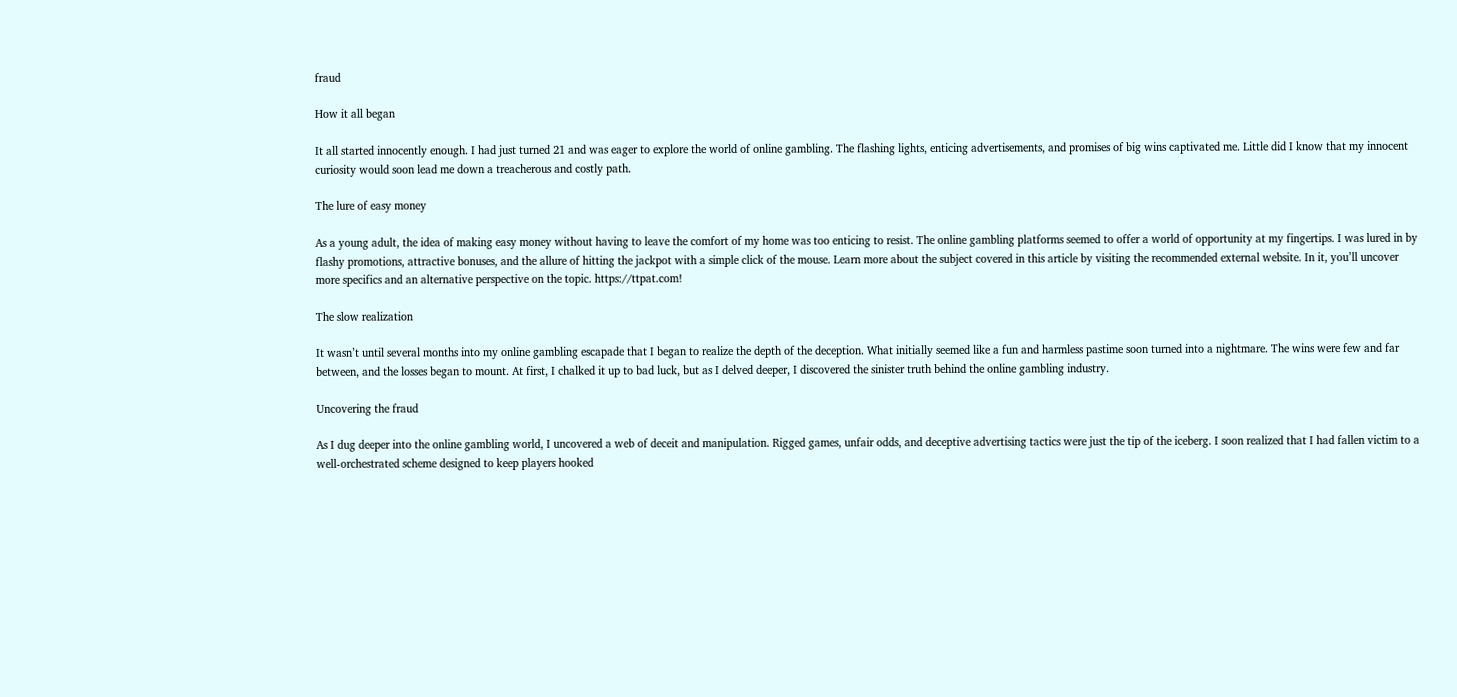fraud

How it all began

It all started innocently enough. I had just turned 21 and was eager to explore the world of online gambling. The flashing lights, enticing advertisements, and promises of big wins captivated me. Little did I know that my innocent curiosity would soon lead me down a treacherous and costly path.

The lure of easy money

As a young adult, the idea of making easy money without having to leave the comfort of my home was too enticing to resist. The online gambling platforms seemed to offer a world of opportunity at my fingertips. I was lured in by flashy promotions, attractive bonuses, and the allure of hitting the jackpot with a simple click of the mouse. Learn more about the subject covered in this article by visiting the recommended external website. In it, you’ll uncover more specifics and an alternative perspective on the topic. https://ttpat.com!

The slow realization

It wasn’t until several months into my online gambling escapade that I began to realize the depth of the deception. What initially seemed like a fun and harmless pastime soon turned into a nightmare. The wins were few and far between, and the losses began to mount. At first, I chalked it up to bad luck, but as I delved deeper, I discovered the sinister truth behind the online gambling industry.

Uncovering the fraud

As I dug deeper into the online gambling world, I uncovered a web of deceit and manipulation. Rigged games, unfair odds, and deceptive advertising tactics were just the tip of the iceberg. I soon realized that I had fallen victim to a well-orchestrated scheme designed to keep players hooked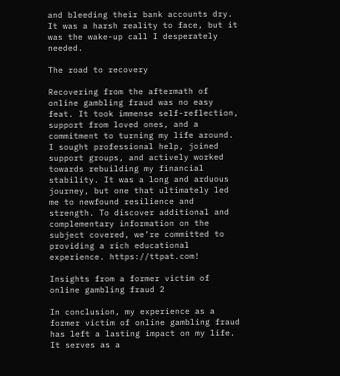and bleeding their bank accounts dry. It was a harsh reality to face, but it was the wake-up call I desperately needed.

The road to recovery

Recovering from the aftermath of online gambling fraud was no easy feat. It took immense self-reflection, support from loved ones, and a commitment to turning my life around. I sought professional help, joined support groups, and actively worked towards rebuilding my financial stability. It was a long and arduous journey, but one that ultimately led me to newfound resilience and strength. To discover additional and complementary information on the subject covered, we’re committed to providing a rich educational experience. https://ttpat.com!

Insights from a former victim of online gambling fraud 2

In conclusion, my experience as a former victim of online gambling fraud has left a lasting impact on my life. It serves as a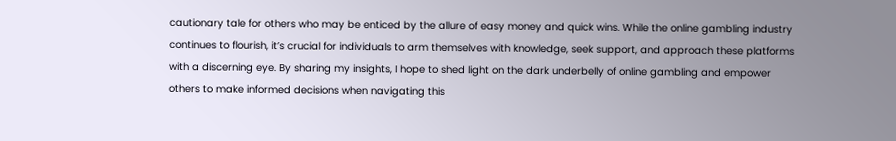cautionary tale for others who may be enticed by the allure of easy money and quick wins. While the online gambling industry continues to flourish, it’s crucial for individuals to arm themselves with knowledge, seek support, and approach these platforms with a discerning eye. By sharing my insights, I hope to shed light on the dark underbelly of online gambling and empower others to make informed decisions when navigating this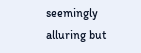seemingly alluring but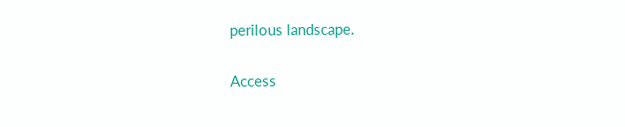perilous landscape.

Access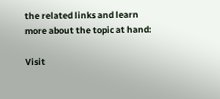the related links and learn more about the topic at hand:

Visit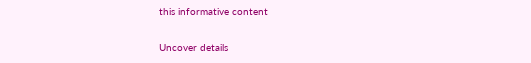this informative content

Uncover details